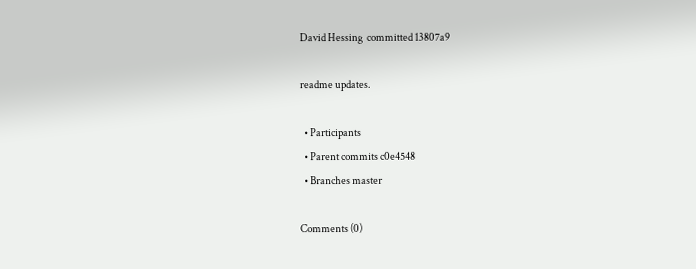David Hessing  committed 13807a9

readme updates.

  • Participants
  • Parent commits c0e4548
  • Branches master

Comments (0)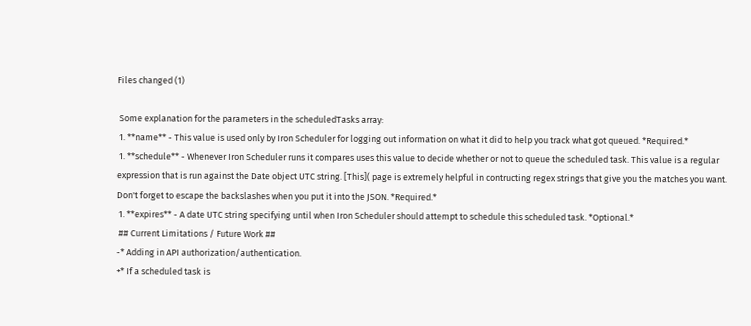Files changed (1)

 Some explanation for the parameters in the scheduledTasks array:
 1. **name** - This value is used only by Iron Scheduler for logging out information on what it did to help you track what got queued. *Required.*
 1. **schedule** - Whenever Iron Scheduler runs it compares uses this value to decide whether or not to queue the scheduled task. This value is a regular expression that is run against the Date object UTC string. [This]( page is extremely helpful in contructing regex strings that give you the matches you want. Don't forget to escape the backslashes when you put it into the JSON. *Required.*
 1. **expires** - A date UTC string specifying until when Iron Scheduler should attempt to schedule this scheduled task. *Optional.*
 ## Current Limitations / Future Work ##
-* Adding in API authorization/authentication.
+* If a scheduled task is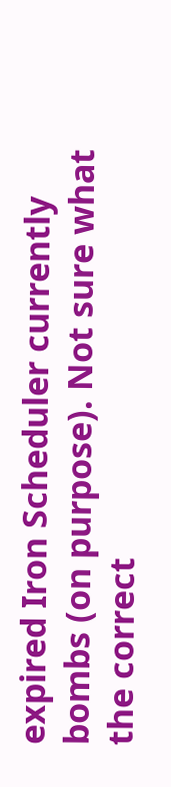expired Iron Scheduler currently bombs (on purpose). Not sure what the correct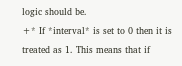logic should be.
+* If *interval* is set to 0 then it is treated as 1. This means that if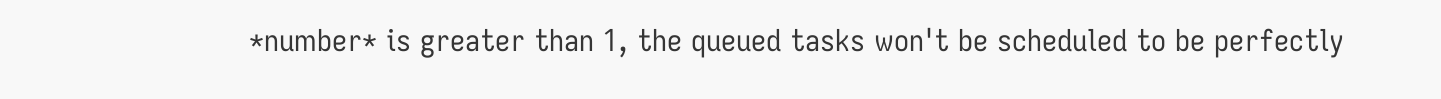*number* is greater than 1, the queued tasks won't be scheduled to be perfectly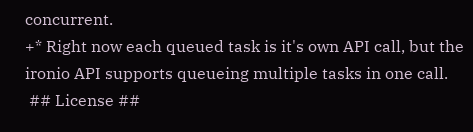concurrent.
+* Right now each queued task is it's own API call, but the ironio API supports queueing multiple tasks in one call.
 ## License ##